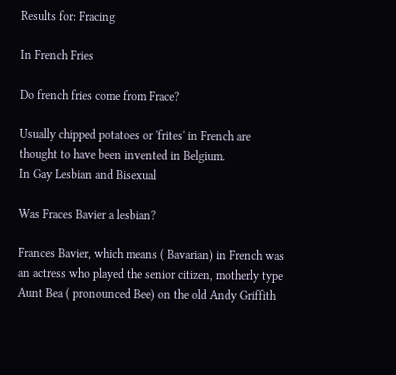Results for: Fracing

In French Fries

Do french fries come from Frace?

Usually chipped potatoes or 'frites' in French are thought to have been invented in Belgium.
In Gay Lesbian and Bisexual

Was Fraces Bavier a lesbian?

Frances Bavier, which means ( Bavarian) in French was an actress who played the senior citizen, motherly type Aunt Bea ( pronounced Bee) on the old Andy Griffith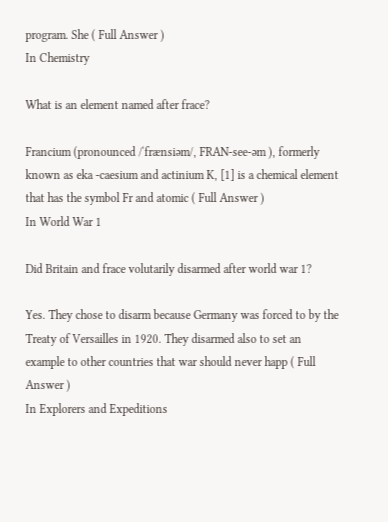program. She ( Full Answer )
In Chemistry

What is an element named after frace?

Francium (pronounced /ˈfrænsiəm/, FRAN-see-əm ), formerly known as eka -caesium and actinium K, [1] is a chemical element that has the symbol Fr and atomic ( Full Answer )
In World War 1

Did Britain and frace volutarily disarmed after world war 1?

Yes. They chose to disarm because Germany was forced to by the Treaty of Versailles in 1920. They disarmed also to set an example to other countries that war should never happ ( Full Answer )
In Explorers and Expeditions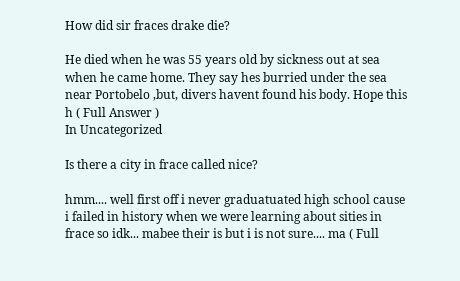How did sir fraces drake die?

He died when he was 55 years old by sickness out at sea when he came home. They say hes burried under the sea near Portobelo ,but, divers havent found his body. Hope this h ( Full Answer )
In Uncategorized

Is there a city in frace called nice?

hmm.... well first off i never graduatuated high school cause i failed in history when we were learning about sities in frace so idk... mabee their is but i is not sure.... ma ( Full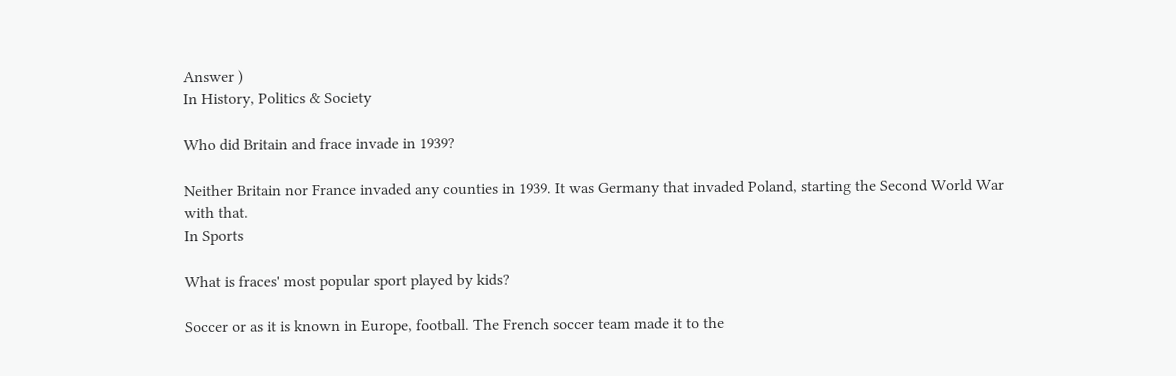Answer )
In History, Politics & Society

Who did Britain and frace invade in 1939?

Neither Britain nor France invaded any counties in 1939. It was Germany that invaded Poland, starting the Second World War with that.
In Sports

What is fraces' most popular sport played by kids?

Soccer or as it is known in Europe, football. The French soccer team made it to the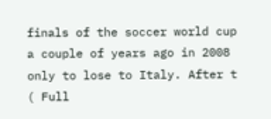finals of the soccer world cup a couple of years ago in 2008 only to lose to Italy. After t ( Full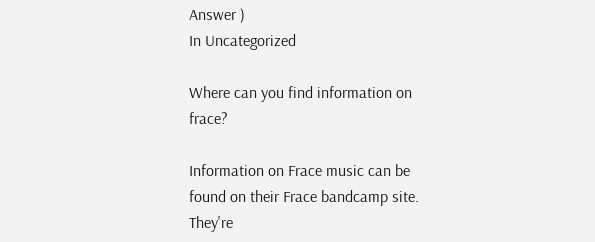Answer )
In Uncategorized

Where can you find information on frace?

Information on Frace music can be found on their Frace bandcamp site. They're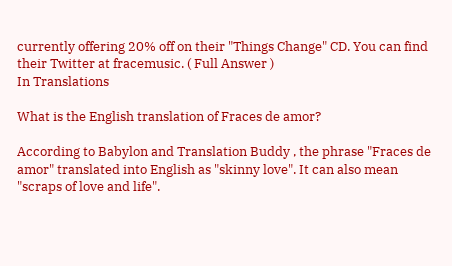currently offering 20% off on their "Things Change" CD. You can find their Twitter at fracemusic. ( Full Answer )
In Translations

What is the English translation of Fraces de amor?

According to Babylon and Translation Buddy , the phrase "Fraces de amor" translated into English as "skinny love". It can also mean "scraps of love and life".